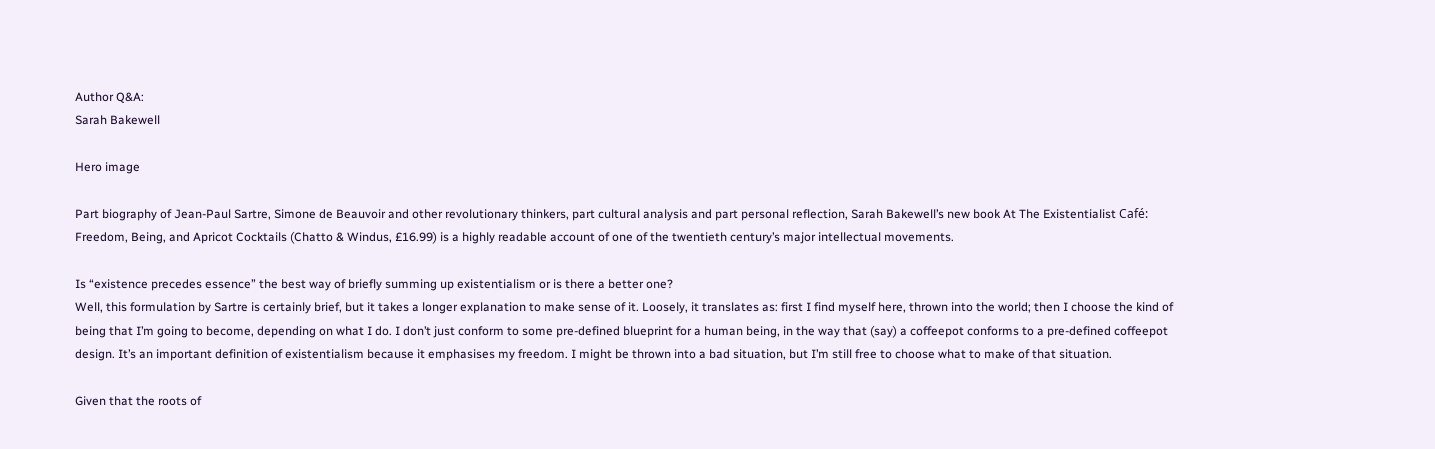Author Q&A:
Sarah Bakewell

Hero image

Part biography of Jean-Paul Sartre, Simone de Beauvoir and other revolutionary thinkers, part cultural analysis and part personal reflection, Sarah Bakewell’s new book At The Existentialist Café: Freedom, Being, and Apricot Cocktails (Chatto & Windus, £16.99) is a highly readable account of one of the twentieth century’s major intellectual movements.

Is “existence precedes essence” the best way of briefly summing up existentialism or is there a better one?
Well, this formulation by Sartre is certainly brief, but it takes a longer explanation to make sense of it. Loosely, it translates as: first I find myself here, thrown into the world; then I choose the kind of being that I’m going to become, depending on what I do. I don’t just conform to some pre-defined blueprint for a human being, in the way that (say) a coffeepot conforms to a pre-defined coffeepot design. It’s an important definition of existentialism because it emphasises my freedom. I might be thrown into a bad situation, but I’m still free to choose what to make of that situation.

Given that the roots of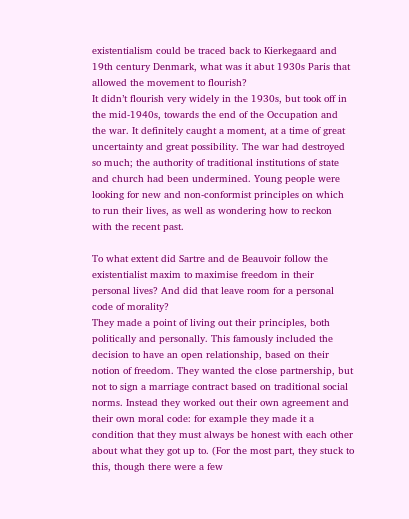existentialism could be traced back to Kierkegaard and 19th century Denmark, what was it abut 1930s Paris that allowed the movement to flourish?
It didn’t flourish very widely in the 1930s, but took off in the mid-1940s, towards the end of the Occupation and the war. It definitely caught a moment, at a time of great uncertainty and great possibility. The war had destroyed so much; the authority of traditional institutions of state and church had been undermined. Young people were looking for new and non-conformist principles on which to run their lives, as well as wondering how to reckon with the recent past.

To what extent did Sartre and de Beauvoir follow the existentialist maxim to maximise freedom in their personal lives? And did that leave room for a personal code of morality?
They made a point of living out their principles, both politically and personally. This famously included the decision to have an open relationship, based on their notion of freedom. They wanted the close partnership, but not to sign a marriage contract based on traditional social norms. Instead they worked out their own agreement and their own moral code: for example they made it a condition that they must always be honest with each other about what they got up to. (For the most part, they stuck to this, though there were a few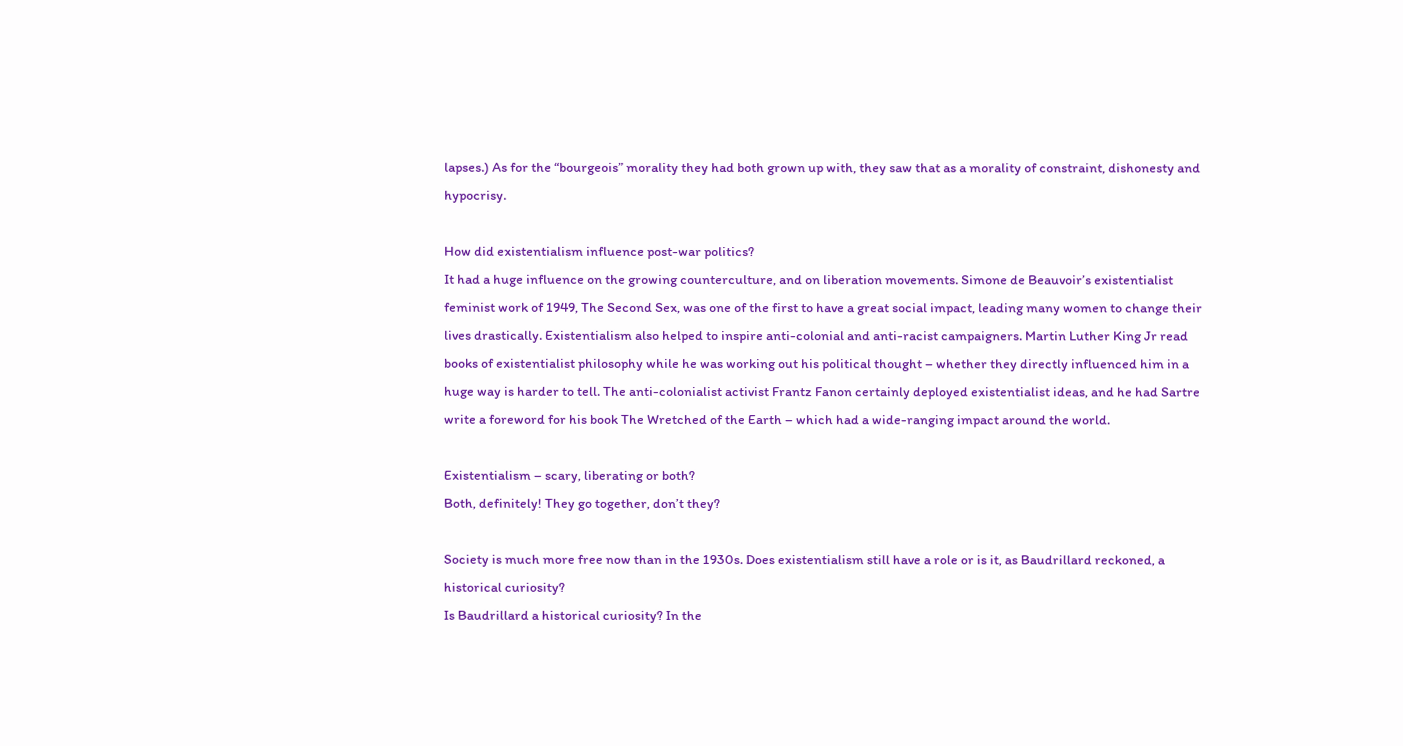lapses.) As for the “bourgeois” morality they had both grown up with, they saw that as a morality of constraint, dishonesty and hypocrisy.

How did existentialism influence post-war politics?
It had a huge influence on the growing counterculture, and on liberation movements. Simone de Beauvoir’s existentialist feminist work of 1949, The Second Sex, was one of the first to have a great social impact, leading many women to change their lives drastically. Existentialism also helped to inspire anti-colonial and anti-racist campaigners. Martin Luther King Jr read books of existentialist philosophy while he was working out his political thought – whether they directly influenced him in a huge way is harder to tell. The anti-colonialist activist Frantz Fanon certainly deployed existentialist ideas, and he had Sartre write a foreword for his book The Wretched of the Earth – which had a wide-ranging impact around the world.

Existentialism – scary, liberating or both?
Both, definitely! They go together, don’t they?

Society is much more free now than in the 1930s. Does existentialism still have a role or is it, as Baudrillard reckoned, a historical curiosity?
Is Baudrillard a historical curiosity? In the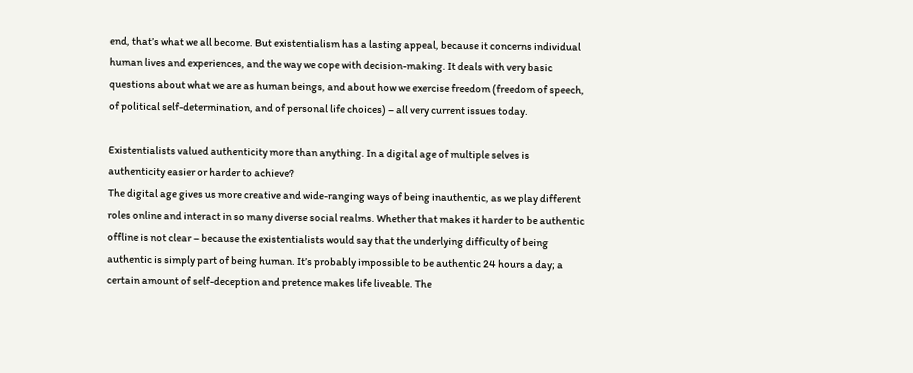end, that’s what we all become. But existentialism has a lasting appeal, because it concerns individual human lives and experiences, and the way we cope with decision-making. It deals with very basic questions about what we are as human beings, and about how we exercise freedom (freedom of speech, of political self-determination, and of personal life choices) – all very current issues today.

Existentialists valued authenticity more than anything. In a digital age of multiple selves is authenticity easier or harder to achieve?
The digital age gives us more creative and wide-ranging ways of being inauthentic, as we play different roles online and interact in so many diverse social realms. Whether that makes it harder to be authentic offline is not clear – because the existentialists would say that the underlying difficulty of being authentic is simply part of being human. It’s probably impossible to be authentic 24 hours a day; a certain amount of self-deception and pretence makes life liveable. The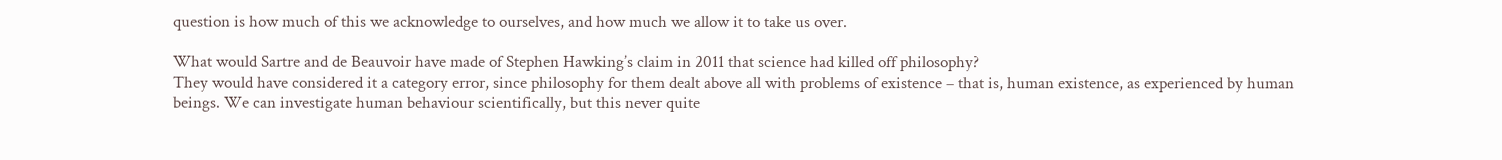question is how much of this we acknowledge to ourselves, and how much we allow it to take us over.

What would Sartre and de Beauvoir have made of Stephen Hawking’s claim in 2011 that science had killed off philosophy?
They would have considered it a category error, since philosophy for them dealt above all with problems of existence – that is, human existence, as experienced by human beings. We can investigate human behaviour scientifically, but this never quite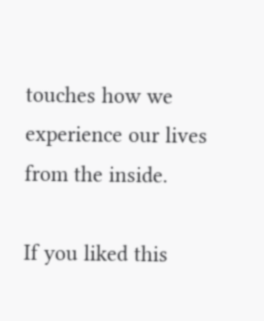touches how we experience our lives from the inside.

If you liked this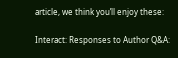article, we think you’ll enjoy these:

Interact: Responses to Author Q&A: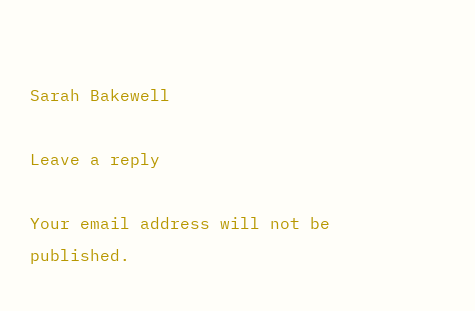Sarah Bakewell

Leave a reply

Your email address will not be published.